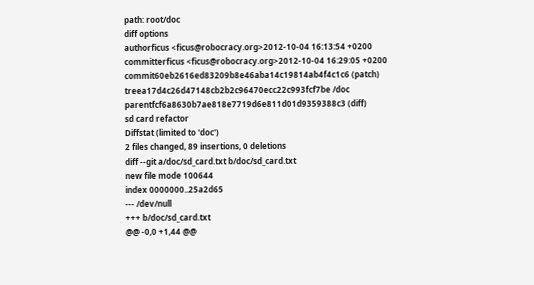path: root/doc
diff options
authorficus <ficus@robocracy.org>2012-10-04 16:13:54 +0200
committerficus <ficus@robocracy.org>2012-10-04 16:29:05 +0200
commit60eb2616ed83209b8e46aba14c19814ab4f4c1c6 (patch)
treea17d4c26d47148cb2b2c96470ecc22c993fcf7be /doc
parentfcf6a8630b7ae818e7719d6e811d01d9359388c3 (diff)
sd card refactor
Diffstat (limited to 'doc')
2 files changed, 89 insertions, 0 deletions
diff --git a/doc/sd_card.txt b/doc/sd_card.txt
new file mode 100644
index 0000000..25a2d65
--- /dev/null
+++ b/doc/sd_card.txt
@@ -0,0 +1,44 @@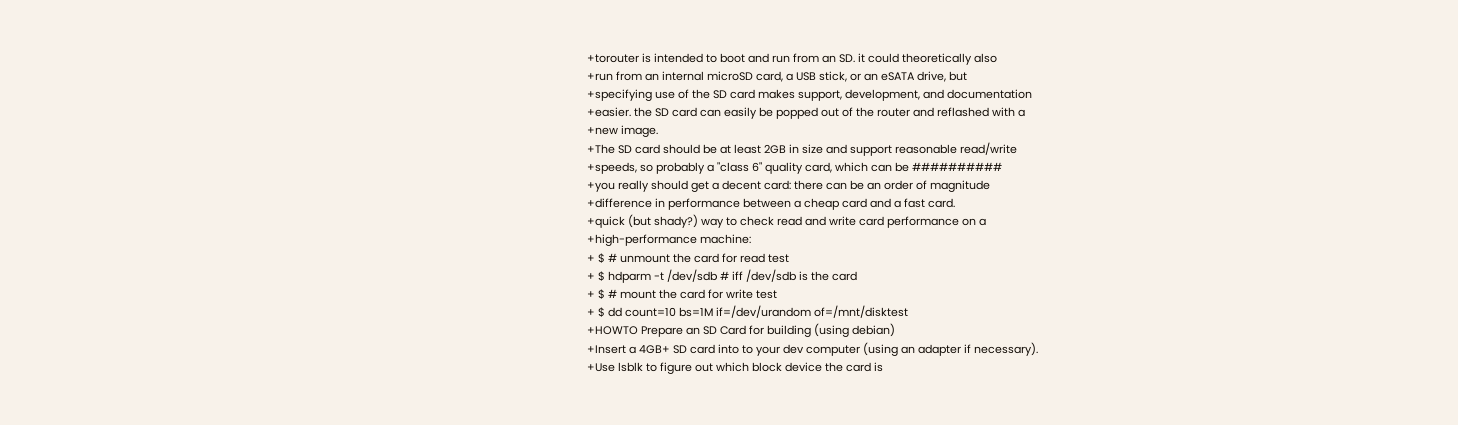+torouter is intended to boot and run from an SD. it could theoretically also
+run from an internal microSD card, a USB stick, or an eSATA drive, but
+specifying use of the SD card makes support, development, and documentation
+easier. the SD card can easily be popped out of the router and reflashed with a
+new image.
+The SD card should be at least 2GB in size and support reasonable read/write
+speeds, so probably a "class 6" quality card, which can be ##########
+you really should get a decent card: there can be an order of magnitude
+difference in performance between a cheap card and a fast card.
+quick (but shady?) way to check read and write card performance on a
+high-performance machine:
+ $ # unmount the card for read test
+ $ hdparm -t /dev/sdb # iff /dev/sdb is the card
+ $ # mount the card for write test
+ $ dd count=10 bs=1M if=/dev/urandom of=/mnt/disktest
+HOWTO Prepare an SD Card for building (using debian)
+Insert a 4GB+ SD card into to your dev computer (using an adapter if necessary).
+Use lsblk to figure out which block device the card is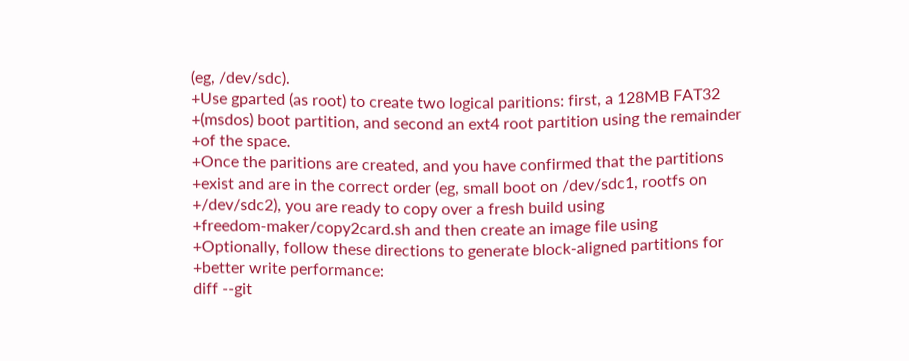(eg, /dev/sdc).
+Use gparted (as root) to create two logical paritions: first, a 128MB FAT32
+(msdos) boot partition, and second an ext4 root partition using the remainder
+of the space.
+Once the paritions are created, and you have confirmed that the partitions
+exist and are in the correct order (eg, small boot on /dev/sdc1, rootfs on
+/dev/sdc2), you are ready to copy over a fresh build using
+freedom-maker/copy2card.sh and then create an image file using
+Optionally, follow these directions to generate block-aligned partitions for
+better write performance:
diff --git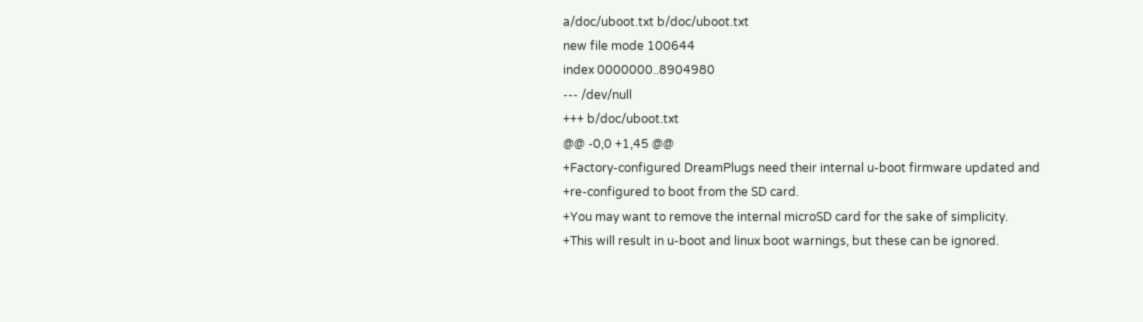a/doc/uboot.txt b/doc/uboot.txt
new file mode 100644
index 0000000..8904980
--- /dev/null
+++ b/doc/uboot.txt
@@ -0,0 +1,45 @@
+Factory-configured DreamPlugs need their internal u-boot firmware updated and
+re-configured to boot from the SD card.
+You may want to remove the internal microSD card for the sake of simplicity.
+This will result in u-boot and linux boot warnings, but these can be ignored.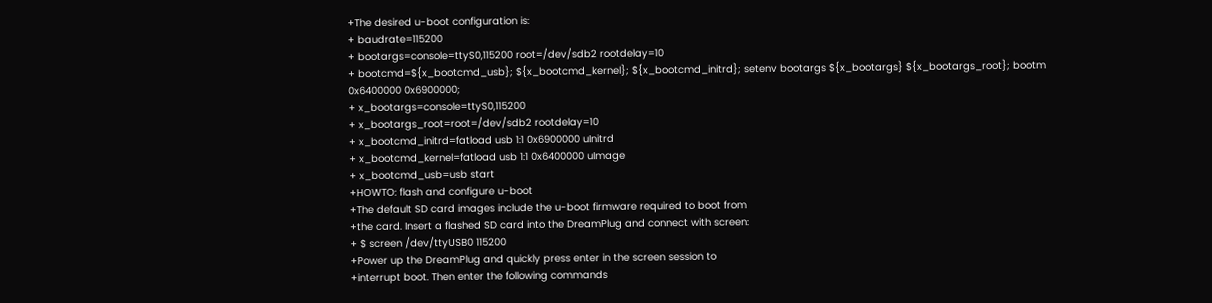+The desired u-boot configuration is:
+ baudrate=115200
+ bootargs=console=ttyS0,115200 root=/dev/sdb2 rootdelay=10
+ bootcmd=${x_bootcmd_usb}; ${x_bootcmd_kernel}; ${x_bootcmd_initrd}; setenv bootargs ${x_bootargs} ${x_bootargs_root}; bootm 0x6400000 0x6900000;
+ x_bootargs=console=ttyS0,115200
+ x_bootargs_root=root=/dev/sdb2 rootdelay=10
+ x_bootcmd_initrd=fatload usb 1:1 0x6900000 uInitrd
+ x_bootcmd_kernel=fatload usb 1:1 0x6400000 uImage
+ x_bootcmd_usb=usb start
+HOWTO: flash and configure u-boot
+The default SD card images include the u-boot firmware required to boot from
+the card. Insert a flashed SD card into the DreamPlug and connect with screen:
+ $ screen /dev/ttyUSB0 115200
+Power up the DreamPlug and quickly press enter in the screen session to
+interrupt boot. Then enter the following commands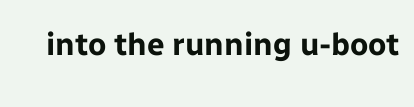into the running u-boot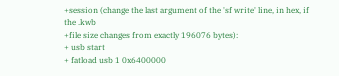+session (change the last argument of the 'sf write' line, in hex, if the .kwb
+file size changes from exactly 196076 bytes):
+ usb start
+ fatload usb 1 0x6400000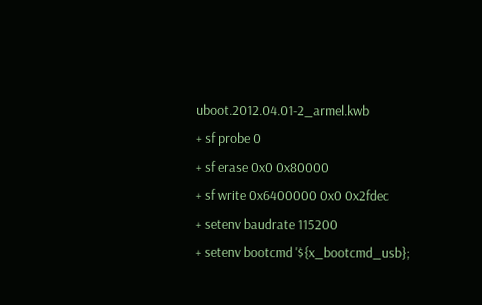uboot.2012.04.01-2_armel.kwb
+ sf probe 0
+ sf erase 0x0 0x80000
+ sf write 0x6400000 0x0 0x2fdec
+ setenv baudrate 115200
+ setenv bootcmd '${x_bootcmd_usb};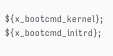${x_bootcmd_kernel}; ${x_bootcmd_initrd};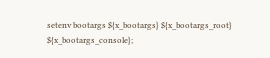setenv bootargs ${x_bootargs} ${x_bootargs_root} ${x_bootargs_console};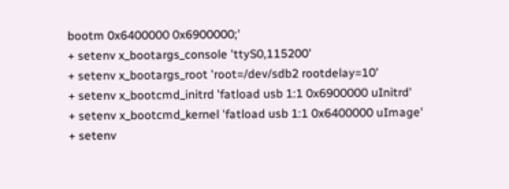bootm 0x6400000 0x6900000;'
+ setenv x_bootargs_console 'ttyS0,115200'
+ setenv x_bootargs_root 'root=/dev/sdb2 rootdelay=10'
+ setenv x_bootcmd_initrd 'fatload usb 1:1 0x6900000 uInitrd'
+ setenv x_bootcmd_kernel 'fatload usb 1:1 0x6400000 uImage'
+ setenv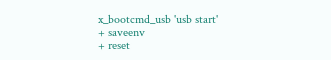x_bootcmd_usb 'usb start'
+ saveenv
+ reset